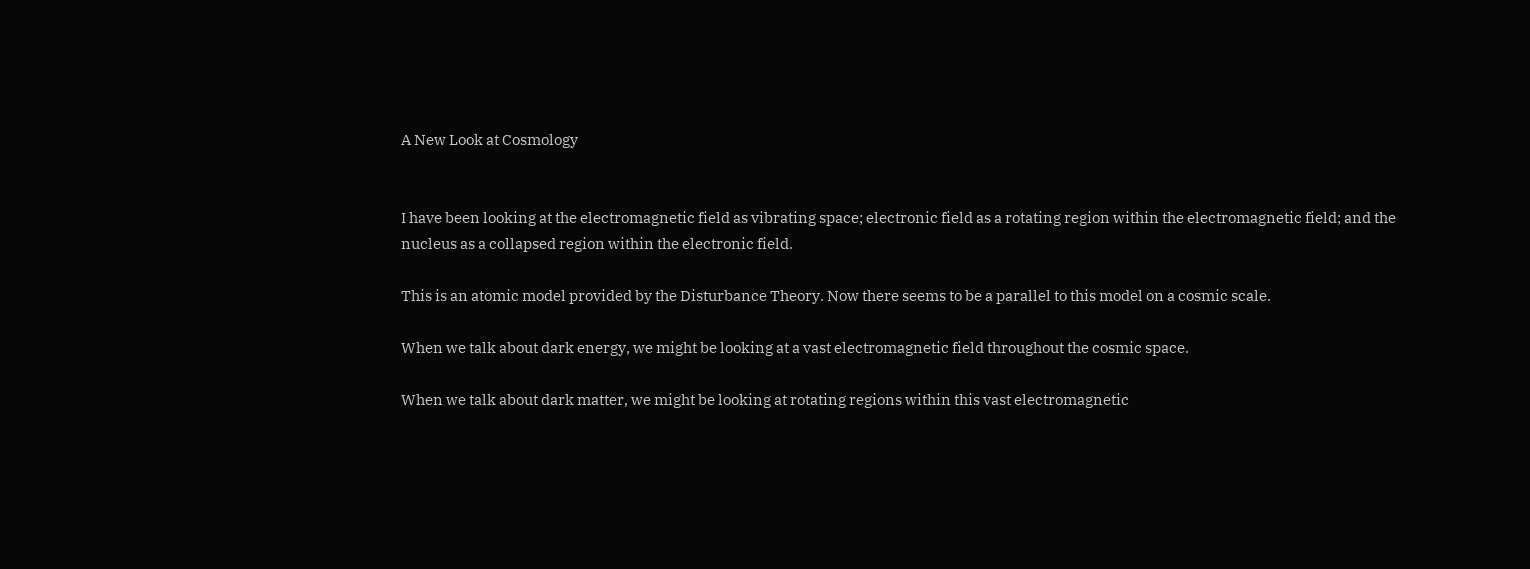A New Look at Cosmology


I have been looking at the electromagnetic field as vibrating space; electronic field as a rotating region within the electromagnetic field; and the nucleus as a collapsed region within the electronic field.

This is an atomic model provided by the Disturbance Theory. Now there seems to be a parallel to this model on a cosmic scale.

When we talk about dark energy, we might be looking at a vast electromagnetic field throughout the cosmic space.

When we talk about dark matter, we might be looking at rotating regions within this vast electromagnetic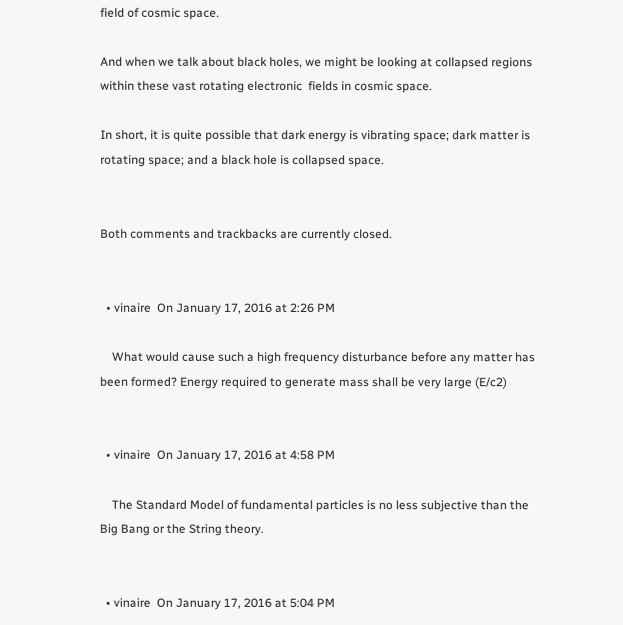field of cosmic space.

And when we talk about black holes, we might be looking at collapsed regions within these vast rotating electronic  fields in cosmic space.

In short, it is quite possible that dark energy is vibrating space; dark matter is rotating space; and a black hole is collapsed space.


Both comments and trackbacks are currently closed.


  • vinaire  On January 17, 2016 at 2:26 PM

    What would cause such a high frequency disturbance before any matter has been formed? Energy required to generate mass shall be very large (E/c2)


  • vinaire  On January 17, 2016 at 4:58 PM

    The Standard Model of fundamental particles is no less subjective than the Big Bang or the String theory.


  • vinaire  On January 17, 2016 at 5:04 PM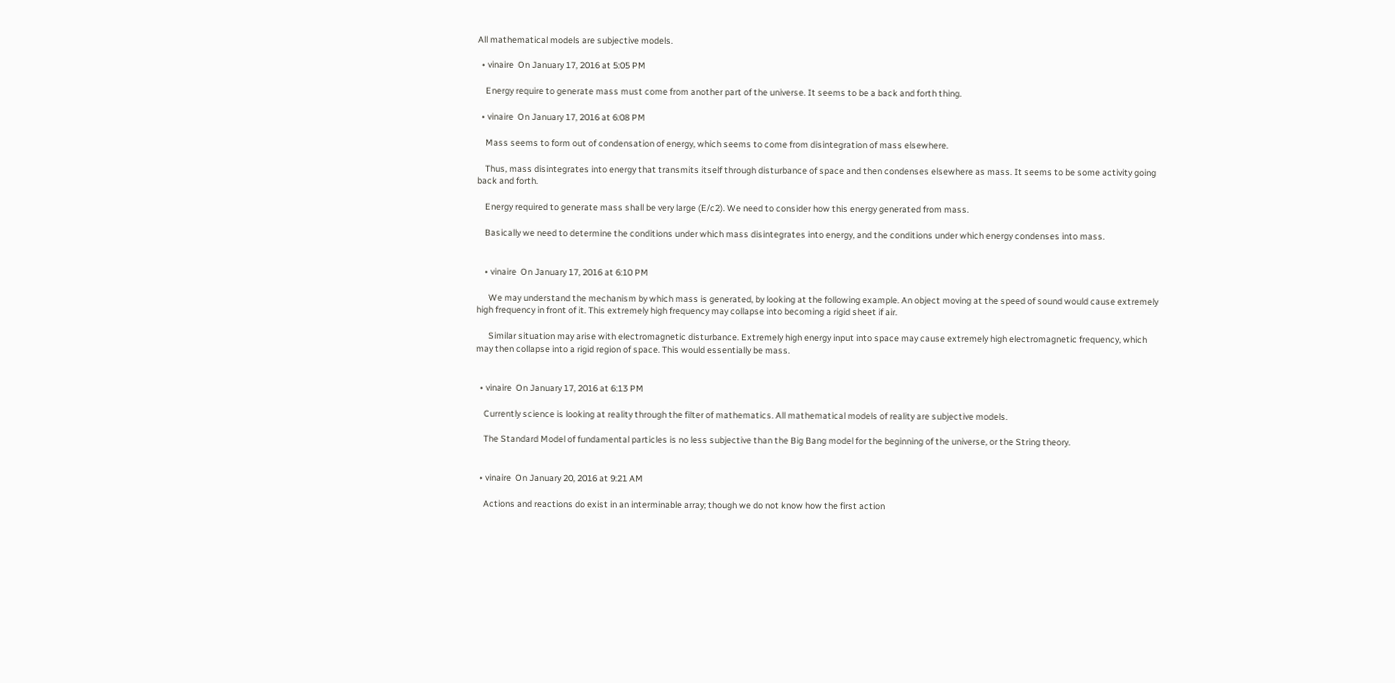All mathematical models are subjective models.

  • vinaire  On January 17, 2016 at 5:05 PM

    Energy require to generate mass must come from another part of the universe. It seems to be a back and forth thing.

  • vinaire  On January 17, 2016 at 6:08 PM

    Mass seems to form out of condensation of energy, which seems to come from disintegration of mass elsewhere.

    Thus, mass disintegrates into energy that transmits itself through disturbance of space and then condenses elsewhere as mass. It seems to be some activity going back and forth.

    Energy required to generate mass shall be very large (E/c2). We need to consider how this energy generated from mass.

    Basically we need to determine the conditions under which mass disintegrates into energy, and the conditions under which energy condenses into mass.


    • vinaire  On January 17, 2016 at 6:10 PM

      We may understand the mechanism by which mass is generated, by looking at the following example. An object moving at the speed of sound would cause extremely high frequency in front of it. This extremely high frequency may collapse into becoming a rigid sheet if air.

      Similar situation may arise with electromagnetic disturbance. Extremely high energy input into space may cause extremely high electromagnetic frequency, which may then collapse into a rigid region of space. This would essentially be mass.


  • vinaire  On January 17, 2016 at 6:13 PM

    Currently science is looking at reality through the filter of mathematics. All mathematical models of reality are subjective models.

    The Standard Model of fundamental particles is no less subjective than the Big Bang model for the beginning of the universe, or the String theory.


  • vinaire  On January 20, 2016 at 9:21 AM

    Actions and reactions do exist in an interminable array; though we do not know how the first action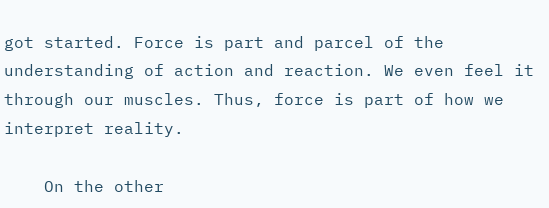got started. Force is part and parcel of the understanding of action and reaction. We even feel it through our muscles. Thus, force is part of how we interpret reality.

    On the other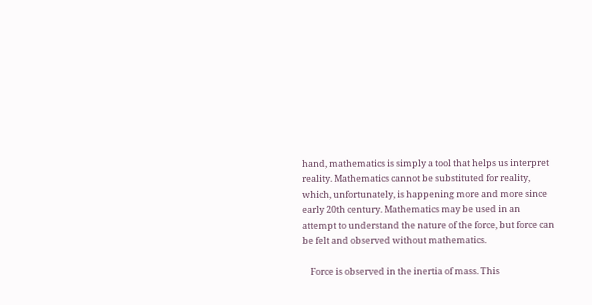hand, mathematics is simply a tool that helps us interpret reality. Mathematics cannot be substituted for reality, which, unfortunately, is happening more and more since early 20th century. Mathematics may be used in an attempt to understand the nature of the force, but force can be felt and observed without mathematics.

    Force is observed in the inertia of mass. This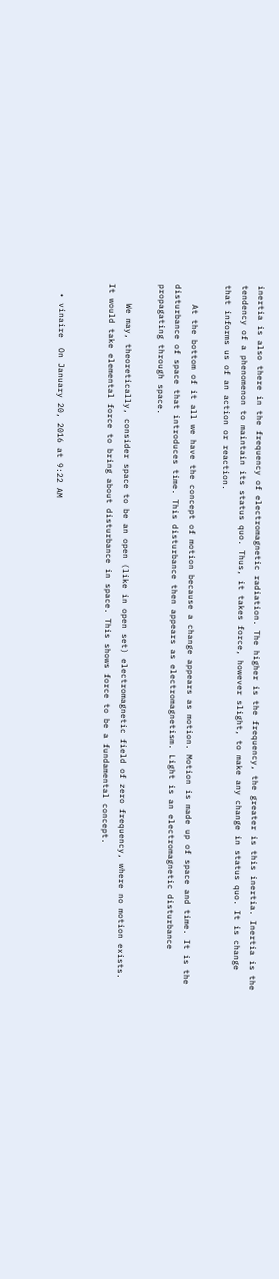inertia is also there in the frequency of electromagnetic radiation. The higher is the frequency, the greater is this inertia. Inertia is the tendency of a phenomenon to maintain its status quo. Thus, it takes force, however slight, to make any change in status quo. It is change that informs us of an action or reaction.

    At the bottom of it all we have the concept of motion because a change appears as motion. Motion is made up of space and time. It is the disturbance of space that introduces time. This disturbance then appears as electromagnetism. Light is an electromagnetic disturbance propagating through space.

    We may, theoretically, consider space to be an open (like in open set) electromagnetic field of zero frequency, where no motion exists. It would take elemental force to bring about disturbance in space. This shows force to be a fundamental concept.


  • vinaire  On January 20, 2016 at 9:22 AM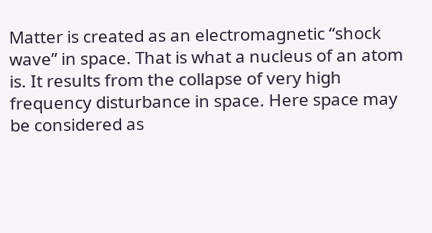Matter is created as an electromagnetic “shock wave” in space. That is what a nucleus of an atom is. It results from the collapse of very high frequency disturbance in space. Here space may be considered as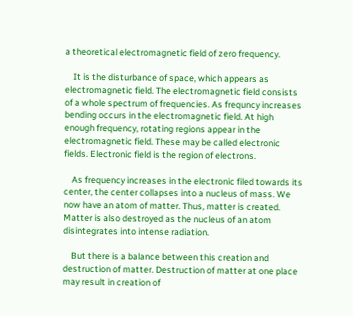a theoretical electromagnetic field of zero frequency.

    It is the disturbance of space, which appears as electromagnetic field. The electromagnetic field consists of a whole spectrum of frequencies. As frequncy increases bending occurs in the electromagnetic field. At high enough frequency, rotating regions appear in the electromagnetic field. These may be called electronic fields. Electronic field is the region of electrons.

    As frequency increases in the electronic filed towards its center, the center collapses into a nucleus of mass. We now have an atom of matter. Thus, matter is created. Matter is also destroyed as the nucleus of an atom disintegrates into intense radiation.

    But there is a balance between this creation and destruction of matter. Destruction of matter at one place may result in creation of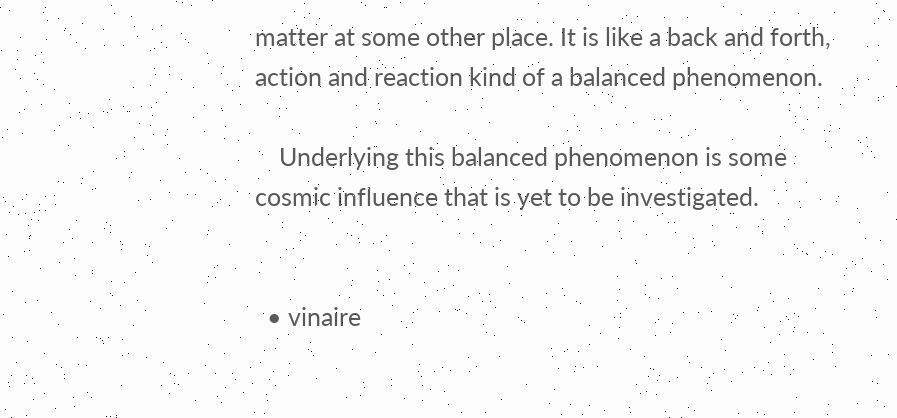matter at some other place. It is like a back and forth, action and reaction kind of a balanced phenomenon.

    Underlying this balanced phenomenon is some cosmic influence that is yet to be investigated.


  • vinaire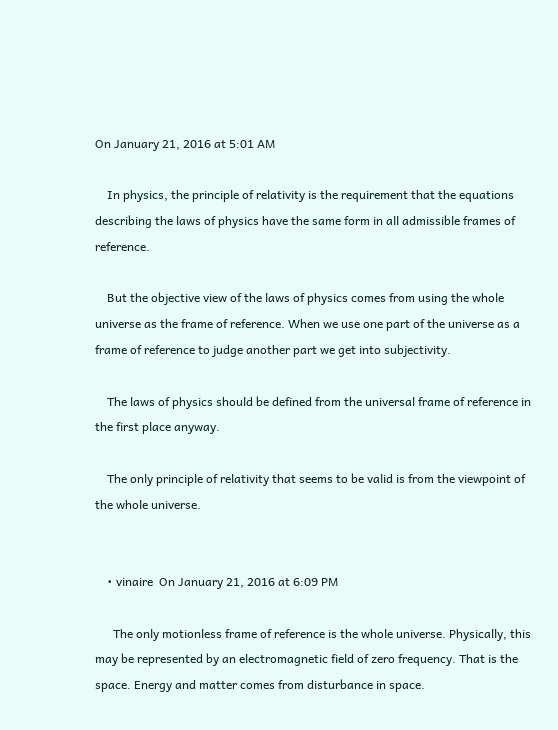On January 21, 2016 at 5:01 AM

    In physics, the principle of relativity is the requirement that the equations describing the laws of physics have the same form in all admissible frames of reference.

    But the objective view of the laws of physics comes from using the whole universe as the frame of reference. When we use one part of the universe as a frame of reference to judge another part we get into subjectivity.

    The laws of physics should be defined from the universal frame of reference in the first place anyway.

    The only principle of relativity that seems to be valid is from the viewpoint of the whole universe.


    • vinaire  On January 21, 2016 at 6:09 PM

      The only motionless frame of reference is the whole universe. Physically, this may be represented by an electromagnetic field of zero frequency. That is the space. Energy and matter comes from disturbance in space.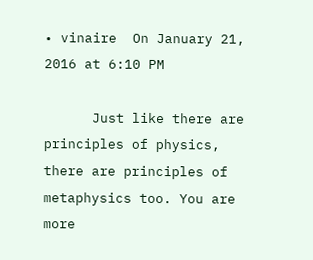• vinaire  On January 21, 2016 at 6:10 PM

      Just like there are principles of physics, there are principles of metaphysics too. You are more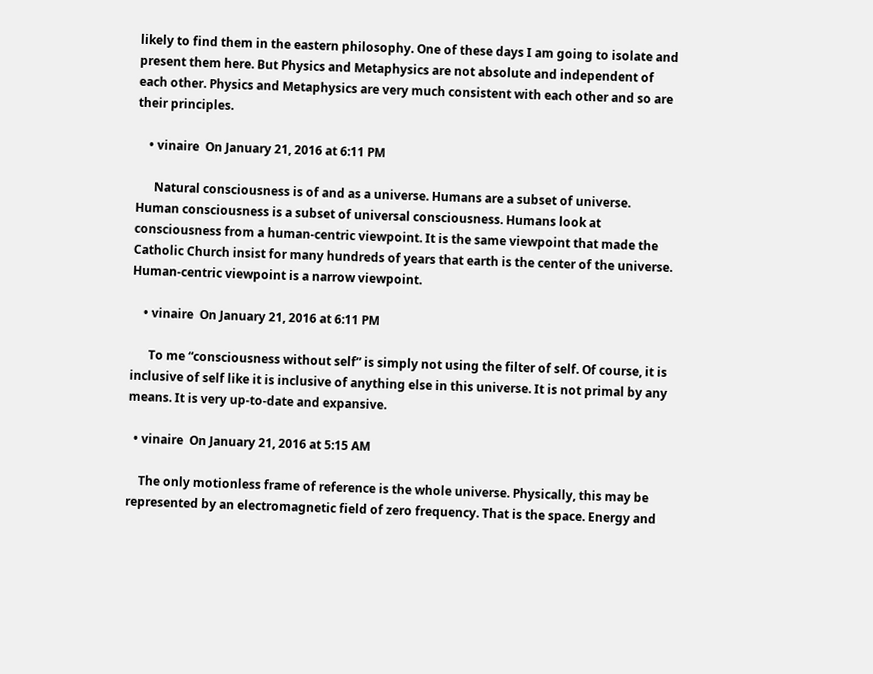likely to find them in the eastern philosophy. One of these days I am going to isolate and present them here. But Physics and Metaphysics are not absolute and independent of each other. Physics and Metaphysics are very much consistent with each other and so are their principles.

    • vinaire  On January 21, 2016 at 6:11 PM

      Natural consciousness is of and as a universe. Humans are a subset of universe. Human consciousness is a subset of universal consciousness. Humans look at consciousness from a human-centric viewpoint. It is the same viewpoint that made the Catholic Church insist for many hundreds of years that earth is the center of the universe. Human-centric viewpoint is a narrow viewpoint.

    • vinaire  On January 21, 2016 at 6:11 PM

      To me “consciousness without self” is simply not using the filter of self. Of course, it is inclusive of self like it is inclusive of anything else in this universe. It is not primal by any means. It is very up-to-date and expansive.

  • vinaire  On January 21, 2016 at 5:15 AM

    The only motionless frame of reference is the whole universe. Physically, this may be represented by an electromagnetic field of zero frequency. That is the space. Energy and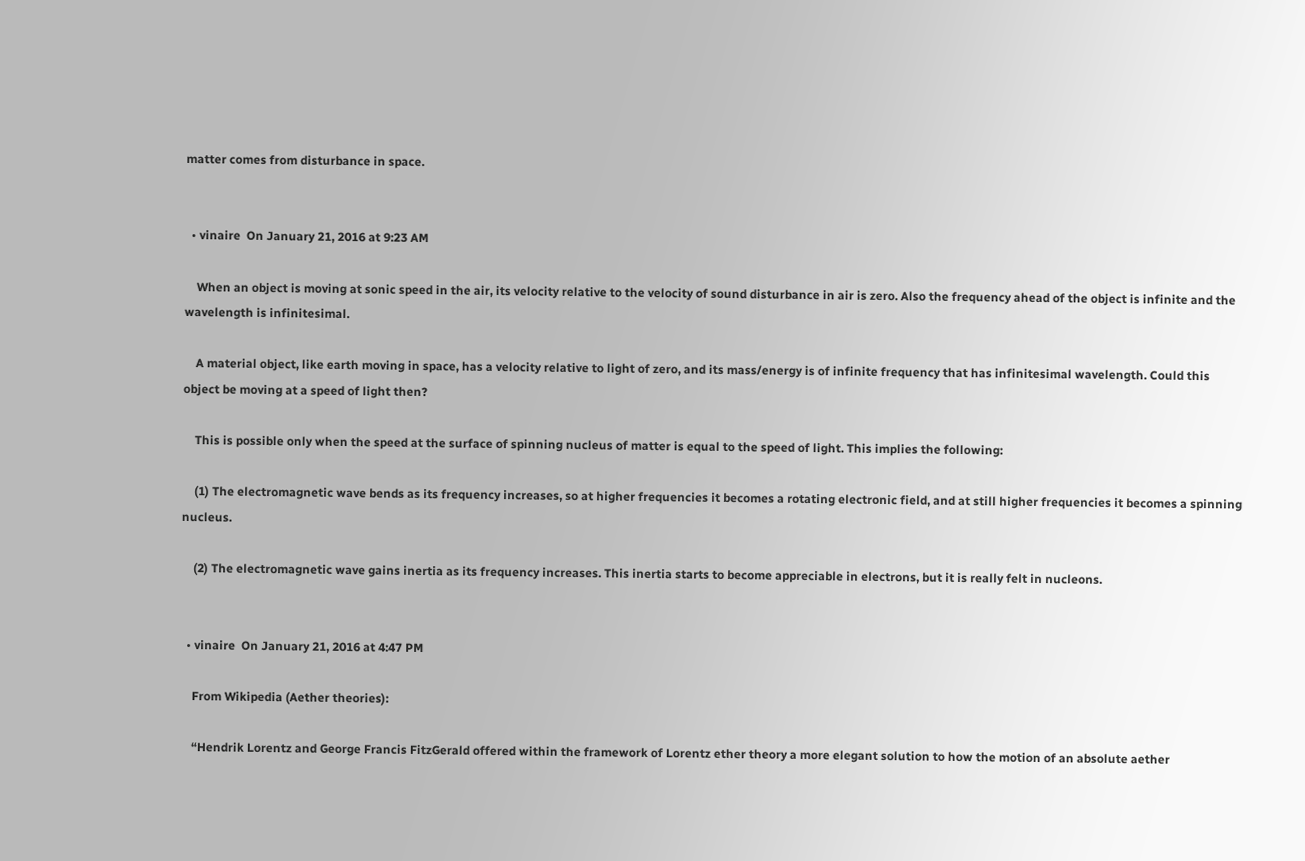matter comes from disturbance in space.


  • vinaire  On January 21, 2016 at 9:23 AM

    When an object is moving at sonic speed in the air, its velocity relative to the velocity of sound disturbance in air is zero. Also the frequency ahead of the object is infinite and the wavelength is infinitesimal.

    A material object, like earth moving in space, has a velocity relative to light of zero, and its mass/energy is of infinite frequency that has infinitesimal wavelength. Could this object be moving at a speed of light then?

    This is possible only when the speed at the surface of spinning nucleus of matter is equal to the speed of light. This implies the following:

    (1) The electromagnetic wave bends as its frequency increases, so at higher frequencies it becomes a rotating electronic field, and at still higher frequencies it becomes a spinning nucleus.

    (2) The electromagnetic wave gains inertia as its frequency increases. This inertia starts to become appreciable in electrons, but it is really felt in nucleons.


  • vinaire  On January 21, 2016 at 4:47 PM

    From Wikipedia (Aether theories):

    “Hendrik Lorentz and George Francis FitzGerald offered within the framework of Lorentz ether theory a more elegant solution to how the motion of an absolute aether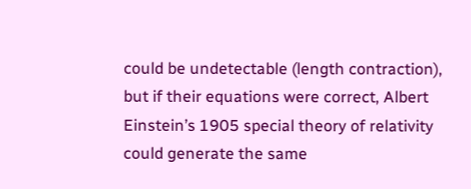could be undetectable (length contraction), but if their equations were correct, Albert Einstein’s 1905 special theory of relativity could generate the same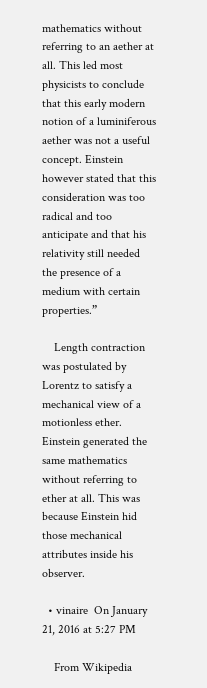mathematics without referring to an aether at all. This led most physicists to conclude that this early modern notion of a luminiferous aether was not a useful concept. Einstein however stated that this consideration was too radical and too anticipate and that his relativity still needed the presence of a medium with certain properties.”

    Length contraction was postulated by Lorentz to satisfy a mechanical view of a motionless ether. Einstein generated the same mathematics without referring to ether at all. This was because Einstein hid those mechanical attributes inside his observer.

  • vinaire  On January 21, 2016 at 5:27 PM

    From Wikipedia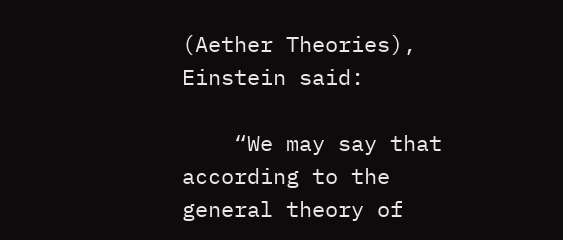(Aether Theories), Einstein said:

    “We may say that according to the general theory of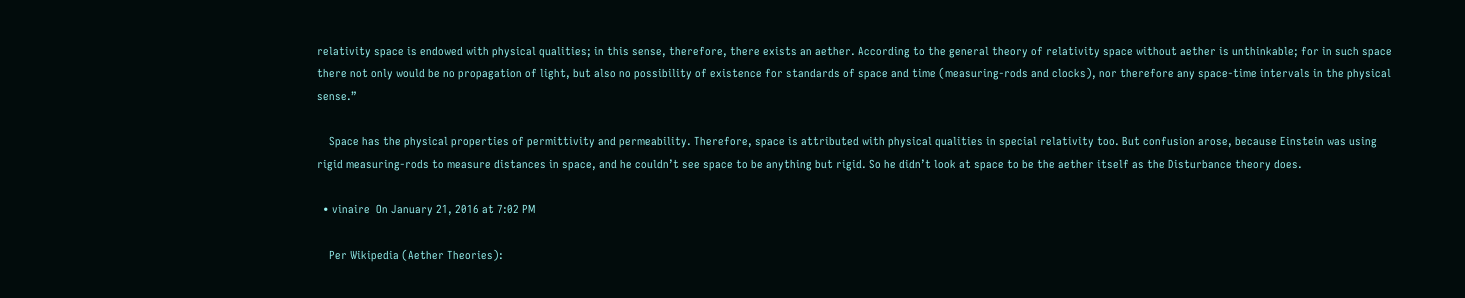relativity space is endowed with physical qualities; in this sense, therefore, there exists an aether. According to the general theory of relativity space without aether is unthinkable; for in such space there not only would be no propagation of light, but also no possibility of existence for standards of space and time (measuring-rods and clocks), nor therefore any space-time intervals in the physical sense.”

    Space has the physical properties of permittivity and permeability. Therefore, space is attributed with physical qualities in special relativity too. But confusion arose, because Einstein was using rigid measuring-rods to measure distances in space, and he couldn’t see space to be anything but rigid. So he didn’t look at space to be the aether itself as the Disturbance theory does.

  • vinaire  On January 21, 2016 at 7:02 PM

    Per Wikipedia (Aether Theories):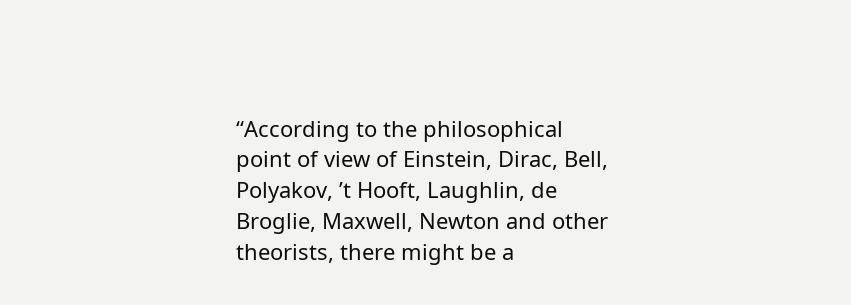“According to the philosophical point of view of Einstein, Dirac, Bell, Polyakov, ’t Hooft, Laughlin, de Broglie, Maxwell, Newton and other theorists, there might be a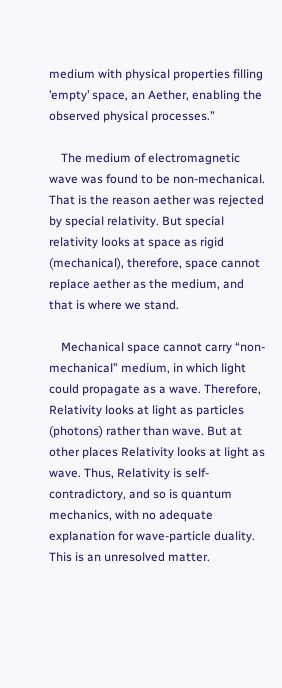medium with physical properties filling ’empty’ space, an Aether, enabling the observed physical processes.”

    The medium of electromagnetic wave was found to be non-mechanical. That is the reason aether was rejected by special relativity. But special relativity looks at space as rigid (mechanical), therefore, space cannot replace aether as the medium, and that is where we stand.

    Mechanical space cannot carry “non-mechanical” medium, in which light could propagate as a wave. Therefore, Relativity looks at light as particles (photons) rather than wave. But at other places Relativity looks at light as wave. Thus, Relativity is self-contradictory, and so is quantum mechanics, with no adequate explanation for wave-particle duality. This is an unresolved matter.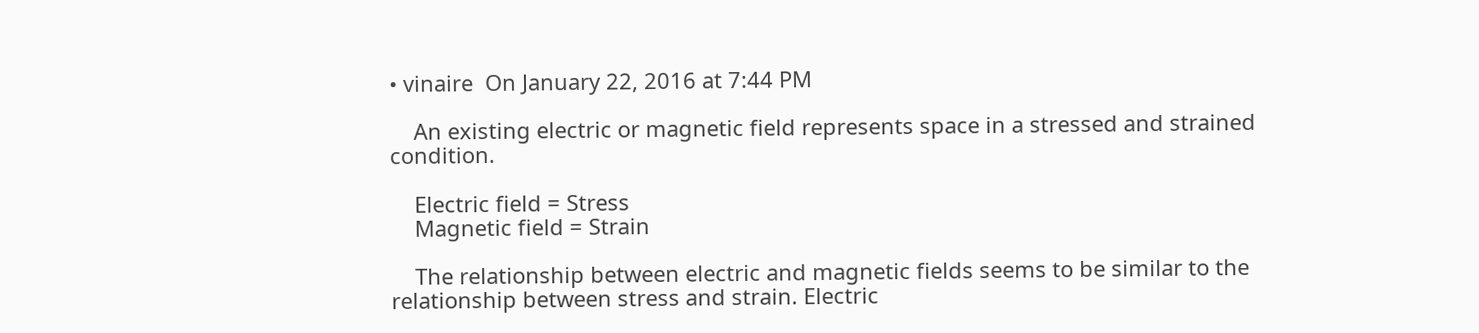• vinaire  On January 22, 2016 at 7:44 PM

    An existing electric or magnetic field represents space in a stressed and strained condition.

    Electric field = Stress
    Magnetic field = Strain

    The relationship between electric and magnetic fields seems to be similar to the relationship between stress and strain. Electric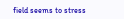field seems to stress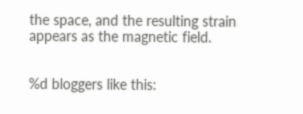the space, and the resulting strain appears as the magnetic field.


%d bloggers like this: